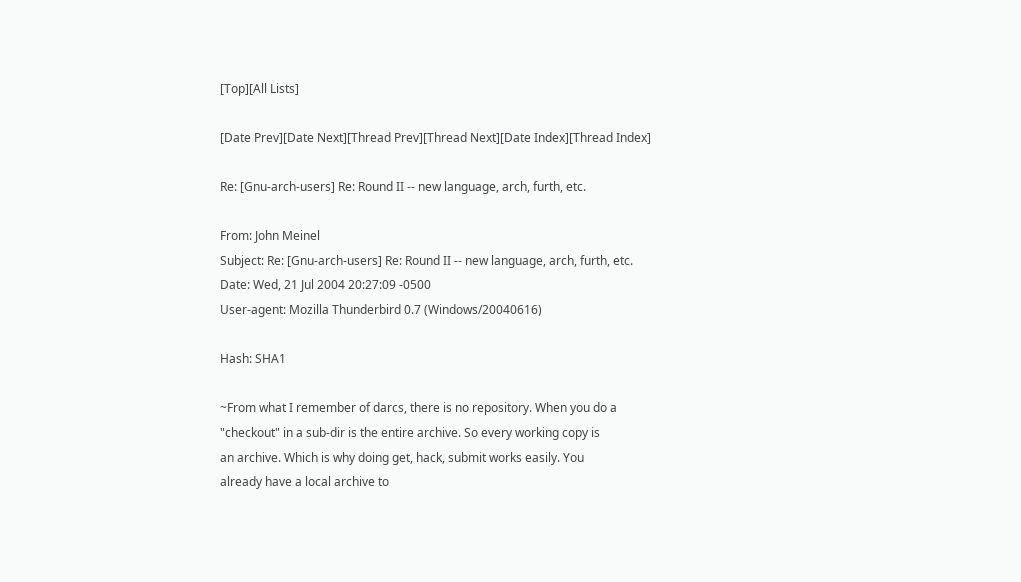[Top][All Lists]

[Date Prev][Date Next][Thread Prev][Thread Next][Date Index][Thread Index]

Re: [Gnu-arch-users] Re: Round II -- new language, arch, furth, etc.

From: John Meinel
Subject: Re: [Gnu-arch-users] Re: Round II -- new language, arch, furth, etc.
Date: Wed, 21 Jul 2004 20:27:09 -0500
User-agent: Mozilla Thunderbird 0.7 (Windows/20040616)

Hash: SHA1

~From what I remember of darcs, there is no repository. When you do a
"checkout" in a sub-dir is the entire archive. So every working copy is
an archive. Which is why doing get, hack, submit works easily. You
already have a local archive to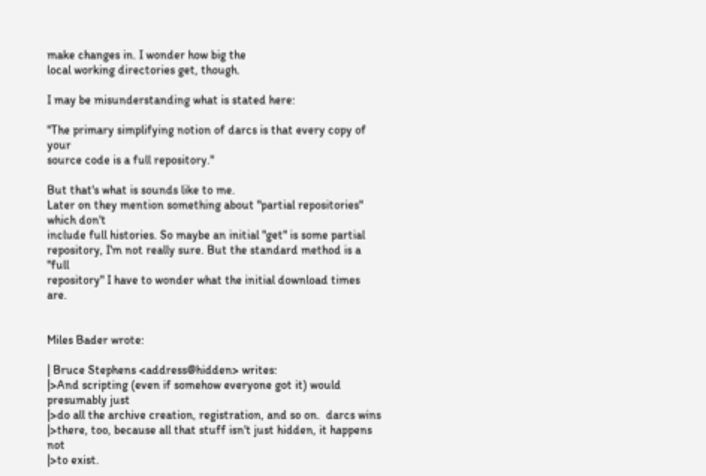make changes in. I wonder how big the
local working directories get, though.

I may be misunderstanding what is stated here:

"The primary simplifying notion of darcs is that every copy of your
source code is a full repository."

But that's what is sounds like to me.
Later on they mention something about "partial repositories" which don't
include full histories. So maybe an initial "get" is some partial
repository, I'm not really sure. But the standard method is a "full
repository" I have to wonder what the initial download times are.


Miles Bader wrote:

| Bruce Stephens <address@hidden> writes:
|>And scripting (even if somehow everyone got it) would presumably just
|>do all the archive creation, registration, and so on.  darcs wins
|>there, too, because all that stuff isn't just hidden, it happens not
|>to exist.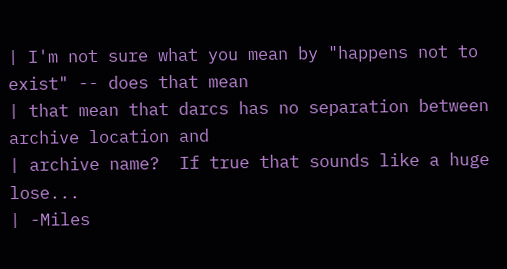| I'm not sure what you mean by "happens not to exist" -- does that mean
| that mean that darcs has no separation between archive location and
| archive name?  If true that sounds like a huge lose...
| -Miles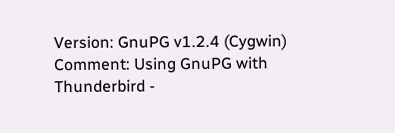Version: GnuPG v1.2.4 (Cygwin)
Comment: Using GnuPG with Thunderbird -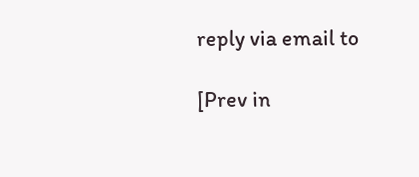reply via email to

[Prev in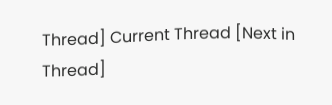Thread] Current Thread [Next in Thread]